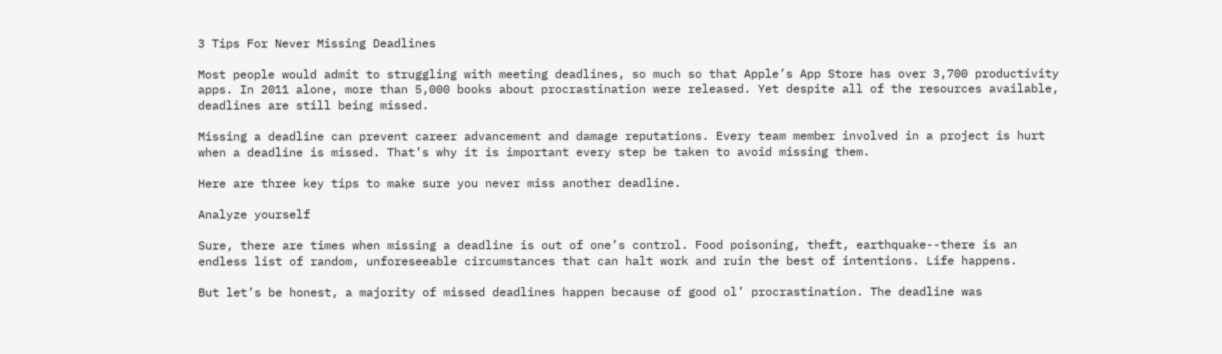3 Tips For Never Missing Deadlines

Most people would admit to struggling with meeting deadlines, so much so that Apple’s App Store has over 3,700 productivity apps. In 2011 alone, more than 5,000 books about procrastination were released. Yet despite all of the resources available, deadlines are still being missed.

Missing a deadline can prevent career advancement and damage reputations. Every team member involved in a project is hurt when a deadline is missed. That’s why it is important every step be taken to avoid missing them.

Here are three key tips to make sure you never miss another deadline.

Analyze yourself

Sure, there are times when missing a deadline is out of one’s control. Food poisoning, theft, earthquake--there is an endless list of random, unforeseeable circumstances that can halt work and ruin the best of intentions. Life happens.

But let’s be honest, a majority of missed deadlines happen because of good ol’ procrastination. The deadline was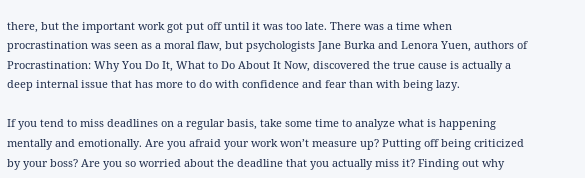there, but the important work got put off until it was too late. There was a time when procrastination was seen as a moral flaw, but psychologists Jane Burka and Lenora Yuen, authors of Procrastination: Why You Do It, What to Do About It Now, discovered the true cause is actually a deep internal issue that has more to do with confidence and fear than with being lazy.

If you tend to miss deadlines on a regular basis, take some time to analyze what is happening mentally and emotionally. Are you afraid your work won’t measure up? Putting off being criticized by your boss? Are you so worried about the deadline that you actually miss it? Finding out why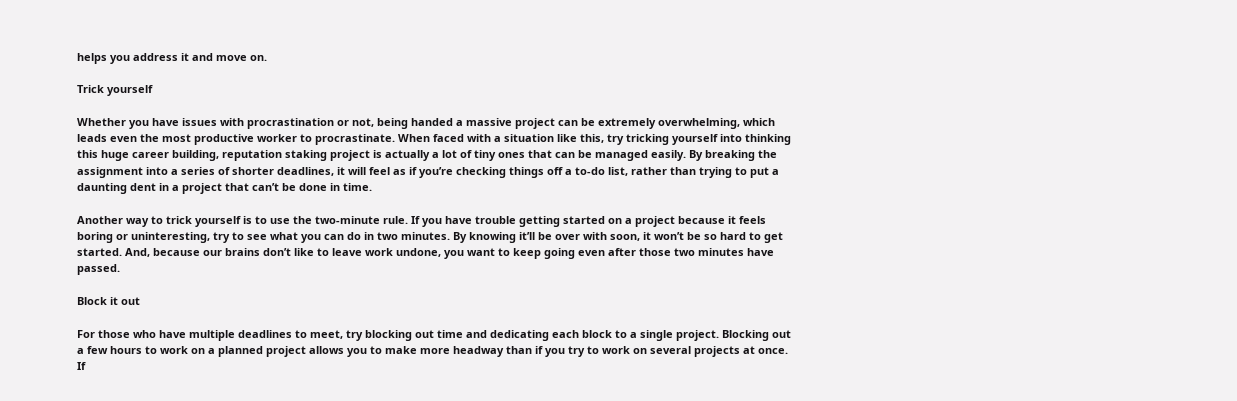helps you address it and move on.

Trick yourself

Whether you have issues with procrastination or not, being handed a massive project can be extremely overwhelming, which leads even the most productive worker to procrastinate. When faced with a situation like this, try tricking yourself into thinking this huge career building, reputation staking project is actually a lot of tiny ones that can be managed easily. By breaking the assignment into a series of shorter deadlines, it will feel as if you’re checking things off a to-do list, rather than trying to put a daunting dent in a project that can’t be done in time.

Another way to trick yourself is to use the two-minute rule. If you have trouble getting started on a project because it feels boring or uninteresting, try to see what you can do in two minutes. By knowing it’ll be over with soon, it won’t be so hard to get started. And, because our brains don’t like to leave work undone, you want to keep going even after those two minutes have passed.

Block it out

For those who have multiple deadlines to meet, try blocking out time and dedicating each block to a single project. Blocking out a few hours to work on a planned project allows you to make more headway than if you try to work on several projects at once. If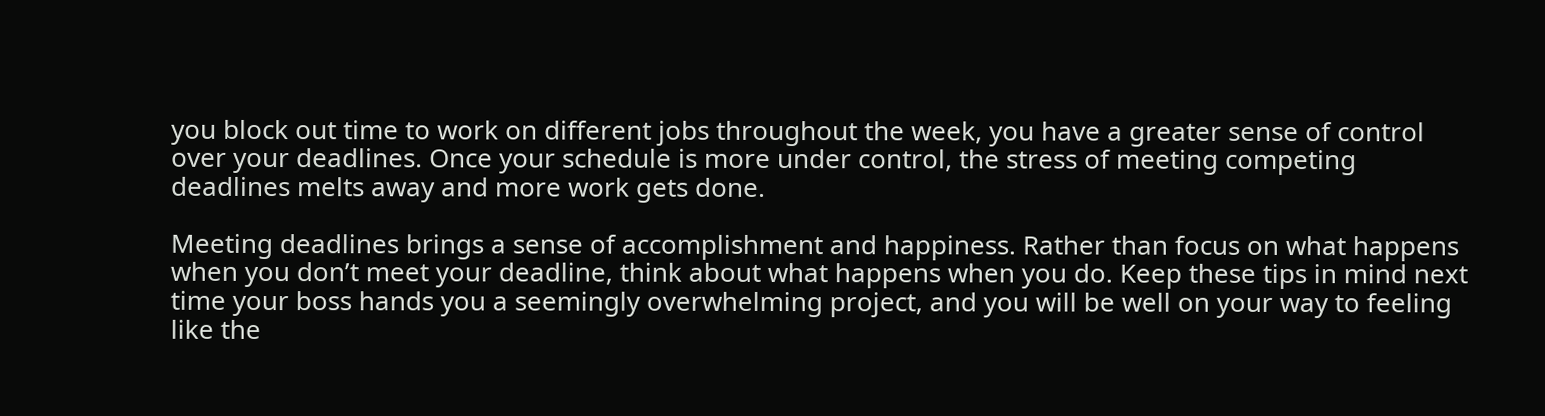you block out time to work on different jobs throughout the week, you have a greater sense of control over your deadlines. Once your schedule is more under control, the stress of meeting competing deadlines melts away and more work gets done.

Meeting deadlines brings a sense of accomplishment and happiness. Rather than focus on what happens when you don’t meet your deadline, think about what happens when you do. Keep these tips in mind next time your boss hands you a seemingly overwhelming project, and you will be well on your way to feeling like the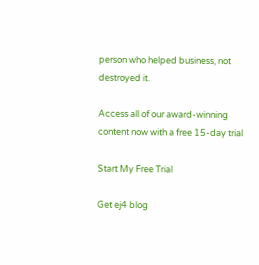person who helped business, not destroyed it.

Access all of our award-winning content now with a free 15-day trial

Start My Free Trial

Get ej4 blog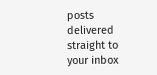posts delivered straight to your inbox